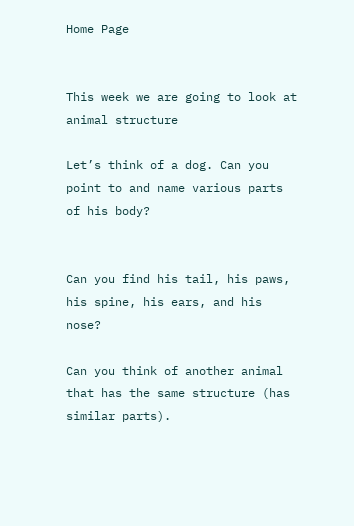Home Page


This week we are going to look at animal structure

Let’s think of a dog. Can you point to and name various parts of his body?


Can you find his tail, his paws, his spine, his ears, and his nose?

Can you think of another animal that has the same structure (has similar parts).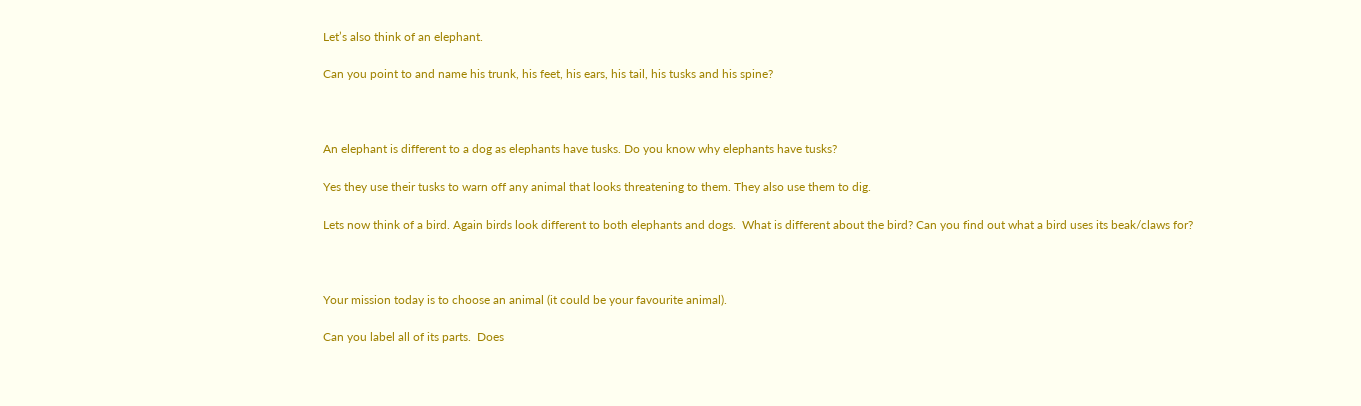Let’s also think of an elephant.

Can you point to and name his trunk, his feet, his ears, his tail, his tusks and his spine?



An elephant is different to a dog as elephants have tusks. Do you know why elephants have tusks?

Yes they use their tusks to warn off any animal that looks threatening to them. They also use them to dig.

Lets now think of a bird. Again birds look different to both elephants and dogs.  What is different about the bird? Can you find out what a bird uses its beak/claws for?



Your mission today is to choose an animal (it could be your favourite animal).

Can you label all of its parts.  Does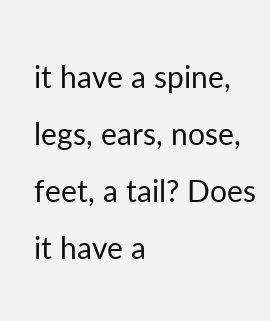it have a spine, legs, ears, nose, feet, a tail? Does it have a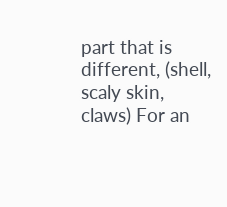part that is different, (shell, scaly skin, claws) For an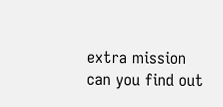extra mission can you find out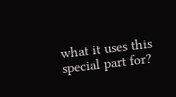what it uses this special part for?